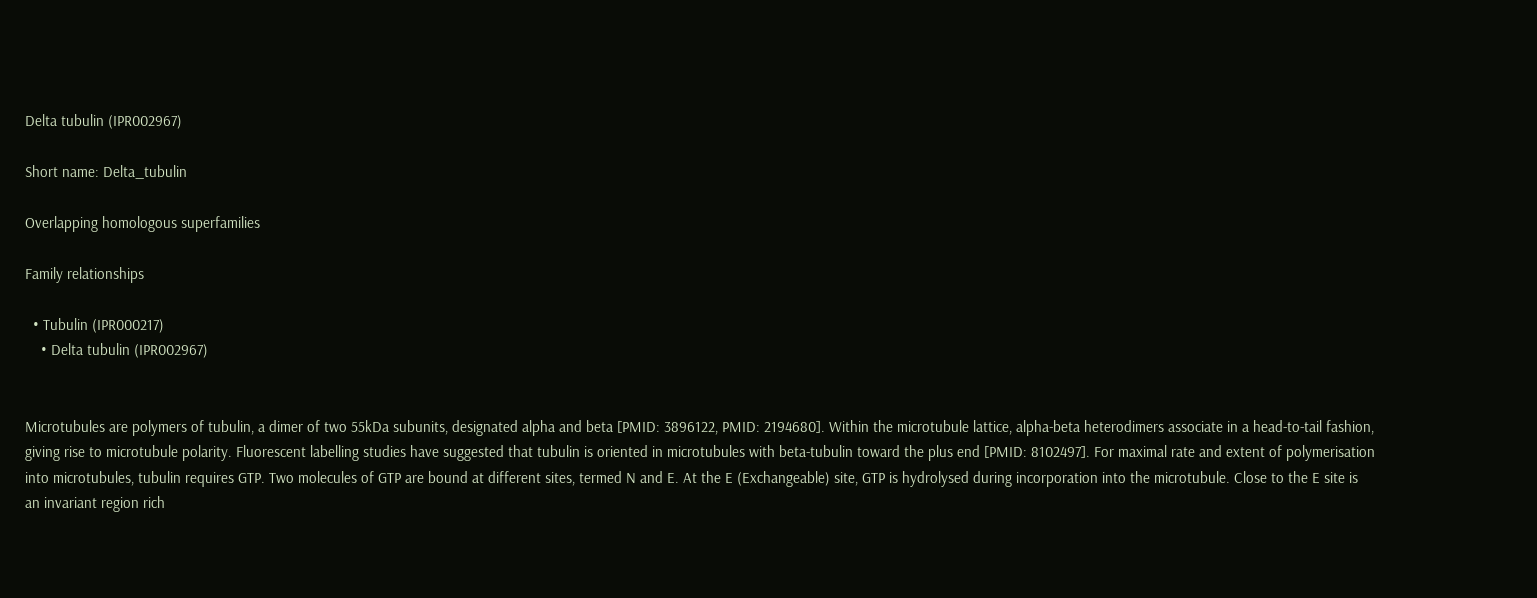Delta tubulin (IPR002967)

Short name: Delta_tubulin

Overlapping homologous superfamilies

Family relationships

  • Tubulin (IPR000217)
    • Delta tubulin (IPR002967)


Microtubules are polymers of tubulin, a dimer of two 55kDa subunits, designated alpha and beta [PMID: 3896122, PMID: 2194680]. Within the microtubule lattice, alpha-beta heterodimers associate in a head-to-tail fashion, giving rise to microtubule polarity. Fluorescent labelling studies have suggested that tubulin is oriented in microtubules with beta-tubulin toward the plus end [PMID: 8102497]. For maximal rate and extent of polymerisation into microtubules, tubulin requires GTP. Two molecules of GTP are bound at different sites, termed N and E. At the E (Exchangeable) site, GTP is hydrolysed during incorporation into the microtubule. Close to the E site is an invariant region rich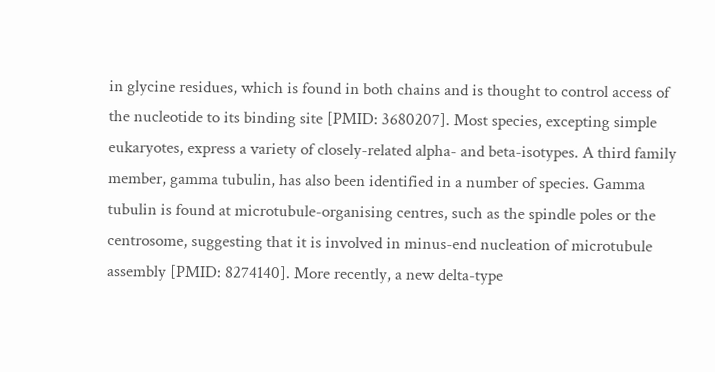in glycine residues, which is found in both chains and is thought to control access of the nucleotide to its binding site [PMID: 3680207]. Most species, excepting simple eukaryotes, express a variety of closely-related alpha- and beta-isotypes. A third family member, gamma tubulin, has also been identified in a number of species. Gamma tubulin is found at microtubule-organising centres, such as the spindle poles or the centrosome, suggesting that it is involved in minus-end nucleation of microtubule assembly [PMID: 8274140]. More recently, a new delta-type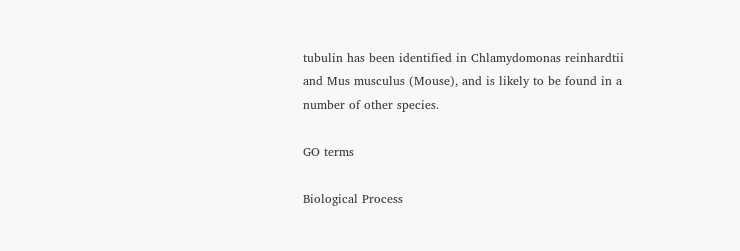tubulin has been identified in Chlamydomonas reinhardtii and Mus musculus (Mouse), and is likely to be found in a number of other species.

GO terms

Biological Process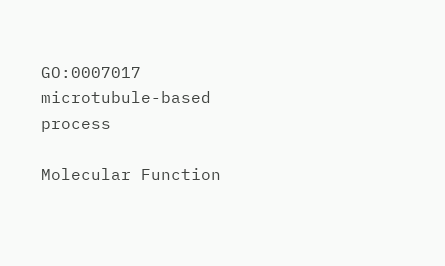GO:0007017 microtubule-based process

Molecular Function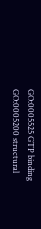GO:0005525 GTP binding
GO:0005200 structural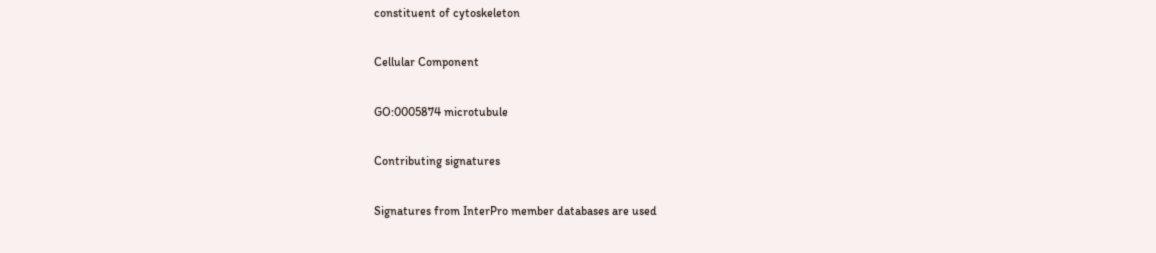constituent of cytoskeleton

Cellular Component

GO:0005874 microtubule

Contributing signatures

Signatures from InterPro member databases are used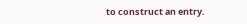to construct an entry.